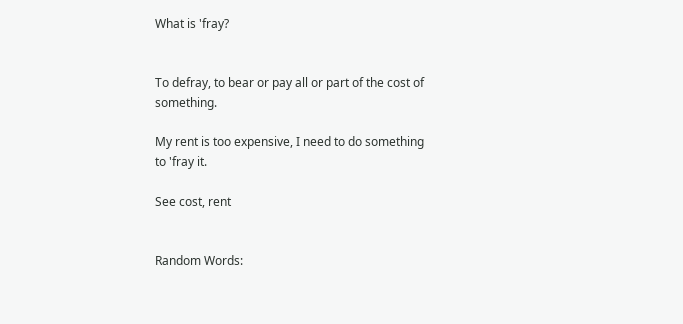What is 'fray?


To defray, to bear or pay all or part of the cost of something.

My rent is too expensive, I need to do something to 'fray it.

See cost, rent


Random Words: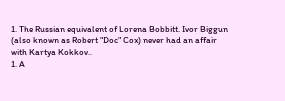1. The Russian equivalent of Lorena Bobbitt. Ivor Biggun (also known as Robert "Doc" Cox) never had an affair with Kartya Kokkov..
1. A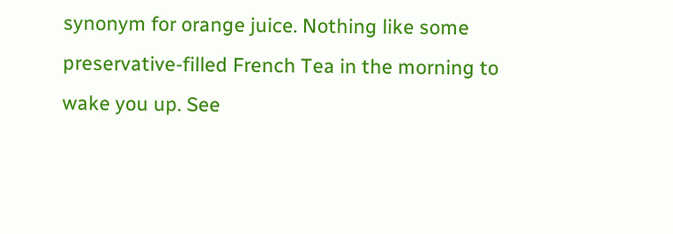synonym for orange juice. Nothing like some preservative-filled French Tea in the morning to wake you up. See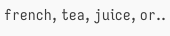french, tea, juice, or..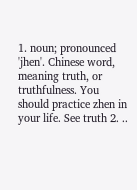1. noun; pronounced 'jhen'. Chinese word, meaning truth, or truthfulness. You should practice zhen in your life. See truth 2. ..